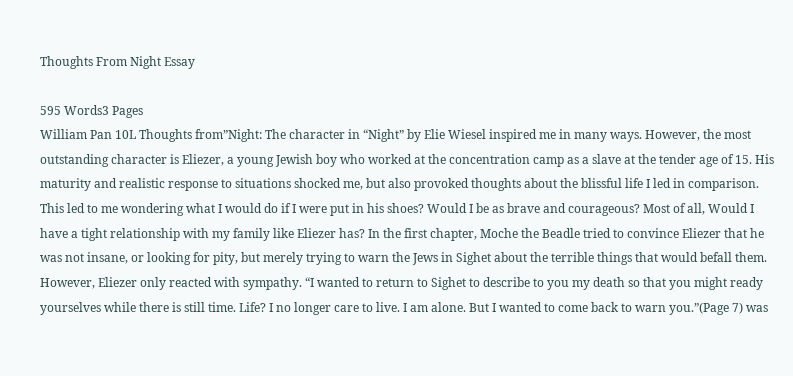Thoughts From Night Essay

595 Words3 Pages
William Pan 10L Thoughts from”Night: The character in “Night” by Elie Wiesel inspired me in many ways. However, the most outstanding character is Eliezer, a young Jewish boy who worked at the concentration camp as a slave at the tender age of 15. His maturity and realistic response to situations shocked me, but also provoked thoughts about the blissful life I led in comparison. This led to me wondering what I would do if I were put in his shoes? Would I be as brave and courageous? Most of all, Would I have a tight relationship with my family like Eliezer has? In the first chapter, Moche the Beadle tried to convince Eliezer that he was not insane, or looking for pity, but merely trying to warn the Jews in Sighet about the terrible things that would befall them. However, Eliezer only reacted with sympathy. “I wanted to return to Sighet to describe to you my death so that you might ready yourselves while there is still time. Life? I no longer care to live. I am alone. But I wanted to come back to warn you.”(Page 7) was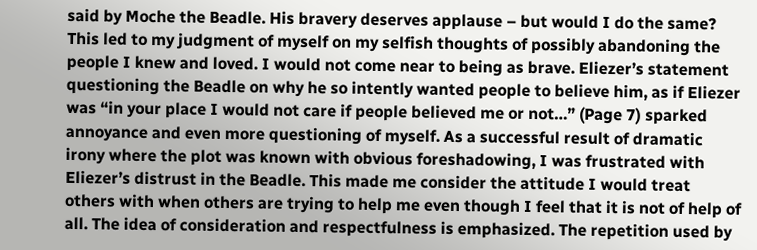said by Moche the Beadle. His bravery deserves applause – but would I do the same? This led to my judgment of myself on my selfish thoughts of possibly abandoning the people I knew and loved. I would not come near to being as brave. Eliezer’s statement questioning the Beadle on why he so intently wanted people to believe him, as if Eliezer was “in your place I would not care if people believed me or not…” (Page 7) sparked annoyance and even more questioning of myself. As a successful result of dramatic irony where the plot was known with obvious foreshadowing, I was frustrated with Eliezer’s distrust in the Beadle. This made me consider the attitude I would treat others with when others are trying to help me even though I feel that it is not of help of all. The idea of consideration and respectfulness is emphasized. The repetition used by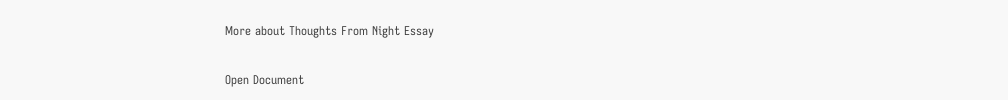More about Thoughts From Night Essay

Open Document